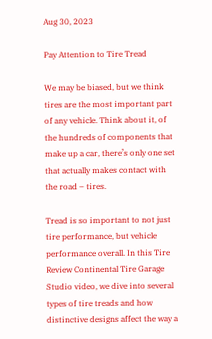Aug 30, 2023

Pay Attention to Tire Tread

We may be biased, but we think tires are the most important part of any vehicle. Think about it, of the hundreds of components that make up a car, there’s only one set that actually makes contact with the road – tires.

Tread is so important to not just tire performance, but vehicle performance overall. In this Tire Review Continental Tire Garage Studio video, we dive into several types of tire treads and how distinctive designs affect the way a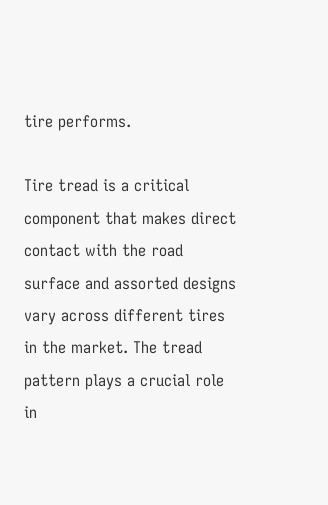tire performs.

Tire tread is a critical component that makes direct contact with the road surface and assorted designs vary across different tires in the market. The tread pattern plays a crucial role in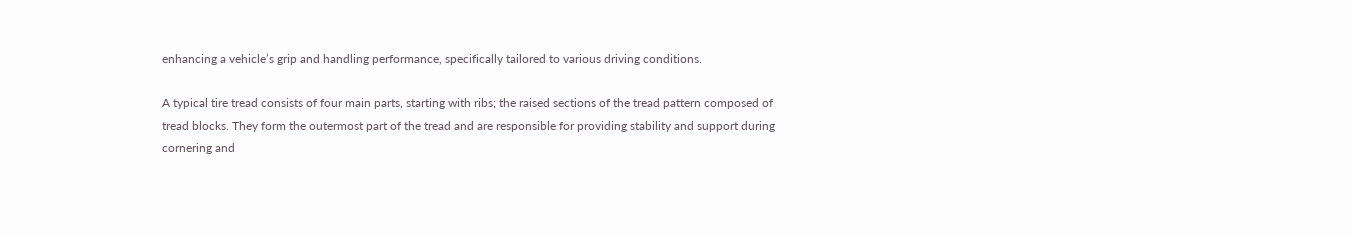enhancing a vehicle’s grip and handling performance, specifically tailored to various driving conditions.

A typical tire tread consists of four main parts, starting with ribs; the raised sections of the tread pattern composed of tread blocks. They form the outermost part of the tread and are responsible for providing stability and support during cornering and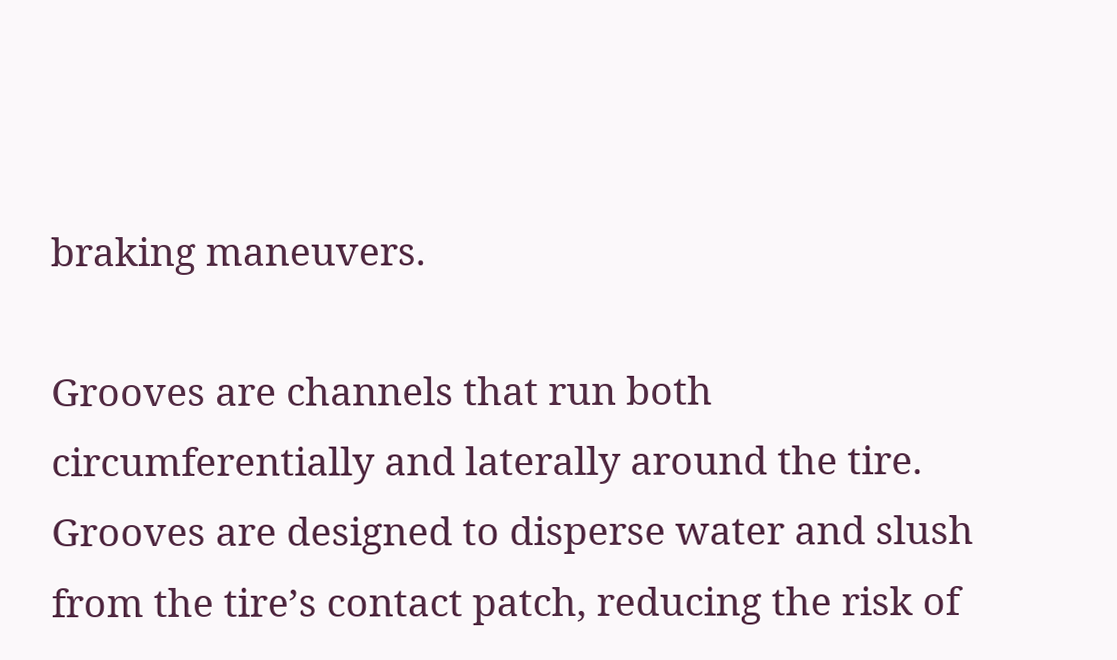braking maneuvers.

Grooves are channels that run both circumferentially and laterally around the tire. Grooves are designed to disperse water and slush from the tire’s contact patch, reducing the risk of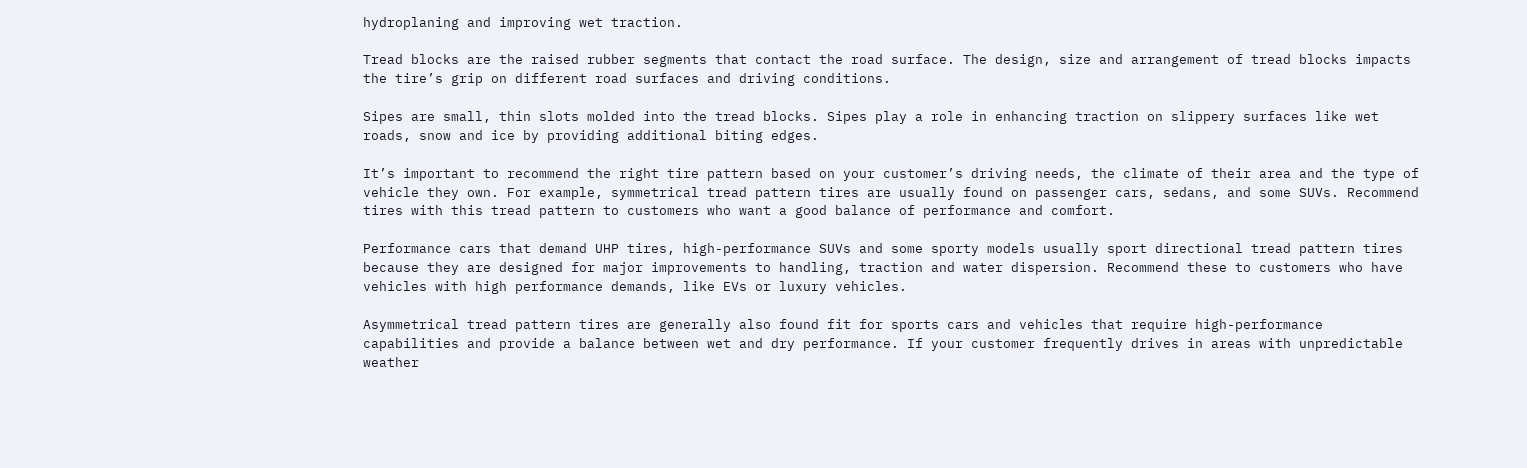hydroplaning and improving wet traction.

Tread blocks are the raised rubber segments that contact the road surface. The design, size and arrangement of tread blocks impacts the tire’s grip on different road surfaces and driving conditions.

Sipes are small, thin slots molded into the tread blocks. Sipes play a role in enhancing traction on slippery surfaces like wet roads, snow and ice by providing additional biting edges.

It’s important to recommend the right tire pattern based on your customer’s driving needs, the climate of their area and the type of vehicle they own. For example, symmetrical tread pattern tires are usually found on passenger cars, sedans, and some SUVs. Recommend tires with this tread pattern to customers who want a good balance of performance and comfort.

Performance cars that demand UHP tires, high-performance SUVs and some sporty models usually sport directional tread pattern tires because they are designed for major improvements to handling, traction and water dispersion. Recommend these to customers who have vehicles with high performance demands, like EVs or luxury vehicles.

Asymmetrical tread pattern tires are generally also found fit for sports cars and vehicles that require high-performance capabilities and provide a balance between wet and dry performance. If your customer frequently drives in areas with unpredictable weather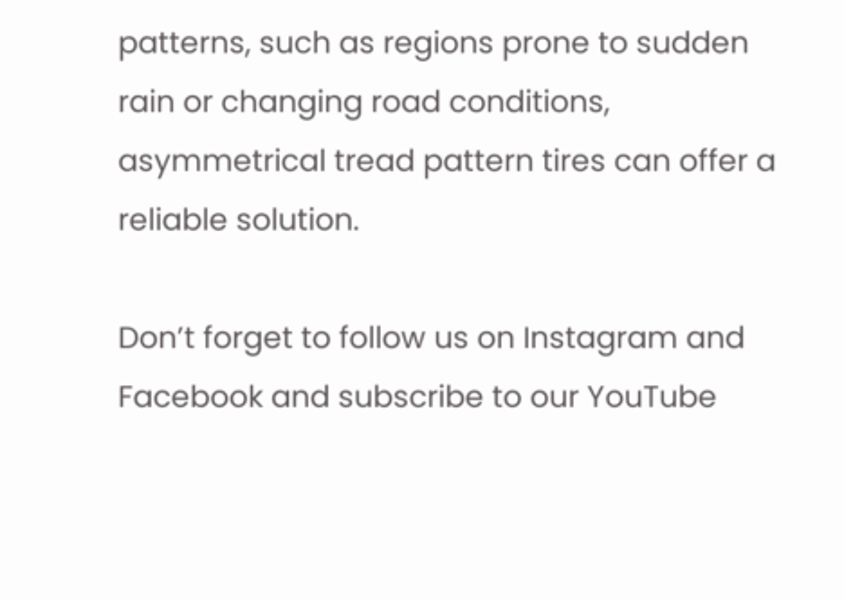patterns, such as regions prone to sudden rain or changing road conditions, asymmetrical tread pattern tires can offer a reliable solution.

Don’t forget to follow us on Instagram and Facebook and subscribe to our YouTube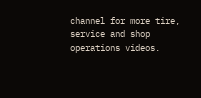channel for more tire, service and shop operations videos.